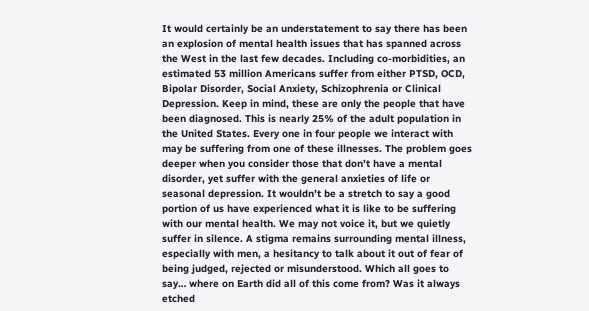It would certainly be an understatement to say there has been an explosion of mental health issues that has spanned across the West in the last few decades. Including co-morbidities, an estimated 53 million Americans suffer from either PTSD, OCD, Bipolar Disorder, Social Anxiety, Schizophrenia or Clinical Depression. Keep in mind, these are only the people that have been diagnosed. This is nearly 25% of the adult population in the United States. Every one in four people we interact with may be suffering from one of these illnesses. The problem goes deeper when you consider those that don’t have a mental disorder, yet suffer with the general anxieties of life or seasonal depression. It wouldn’t be a stretch to say a good portion of us have experienced what it is like to be suffering with our mental health. We may not voice it, but we quietly suffer in silence. A stigma remains surrounding mental illness, especially with men, a hesitancy to talk about it out of fear of being judged, rejected or misunderstood. Which all goes to say… where on Earth did all of this come from? Was it always etched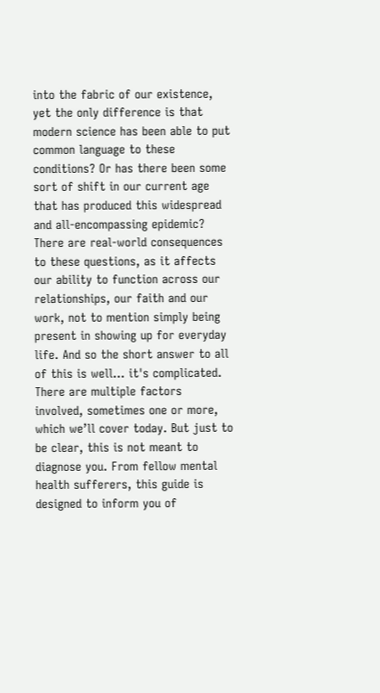into the fabric of our existence, yet the only difference is that modern science has been able to put common language to these conditions? Or has there been some sort of shift in our current age that has produced this widespread and all-encompassing epidemic? There are real-world consequences to these questions, as it affects our ability to function across our relationships, our faith and our work, not to mention simply being present in showing up for everyday life. And so the short answer to all of this is well... it's complicated. There are multiple factors involved, sometimes one or more, which we’ll cover today. But just to be clear, this is not meant to diagnose you. From fellow mental health sufferers, this guide is designed to inform you of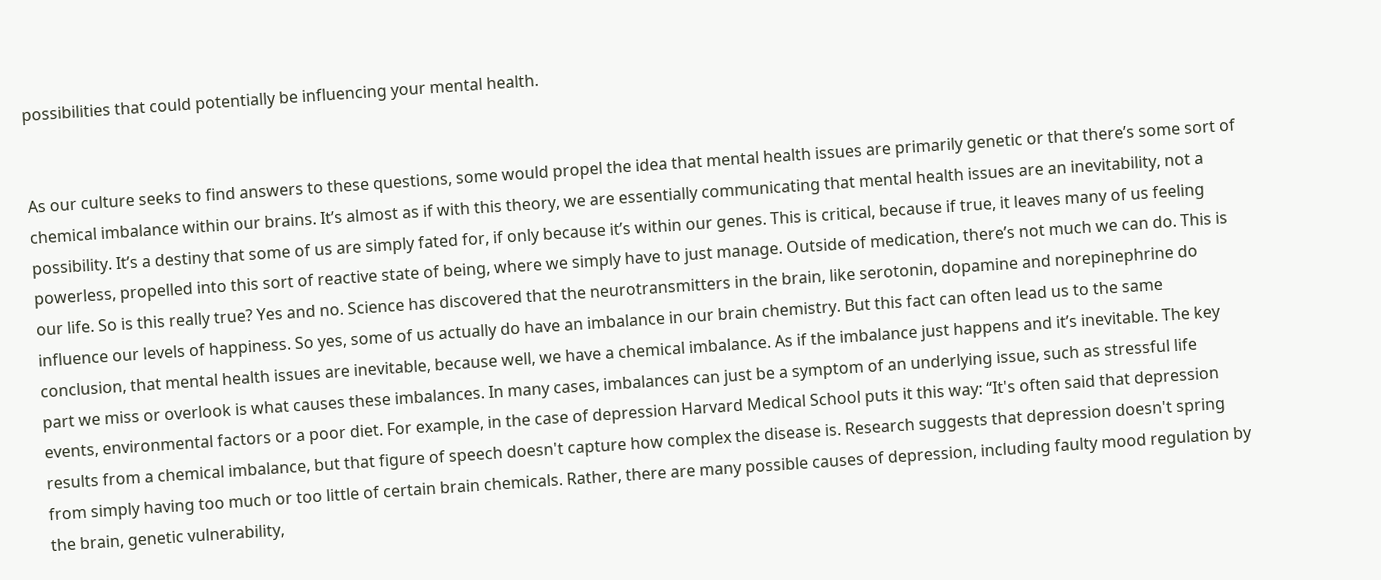possibilities that could potentially be influencing your mental health.


As our culture seeks to find answers to these questions, some would propel the idea that mental health issues are primarily genetic or that there’s some sort of chemical imbalance within our brains. It’s almost as if with this theory, we are essentially communicating that mental health issues are an inevitability, not a possibility. It’s a destiny that some of us are simply fated for, if only because it’s within our genes. This is critical, because if true, it leaves many of us feeling powerless, propelled into this sort of reactive state of being, where we simply have to just manage. Outside of medication, there’s not much we can do. This is our life. So is this really true? Yes and no. Science has discovered that the neurotransmitters in the brain, like serotonin, dopamine and norepinephrine do influence our levels of happiness. So yes, some of us actually do have an imbalance in our brain chemistry. But this fact can often lead us to the same conclusion, that mental health issues are inevitable, because well, we have a chemical imbalance. As if the imbalance just happens and it’s inevitable. The key part we miss or overlook is what causes these imbalances. In many cases, imbalances can just be a symptom of an underlying issue, such as stressful life events, environmental factors or a poor diet. For example, in the case of depression Harvard Medical School puts it this way: “It's often said that depression results from a chemical imbalance, but that figure of speech doesn't capture how complex the disease is. Research suggests that depression doesn't spring from simply having too much or too little of certain brain chemicals. Rather, there are many possible causes of depression, including faulty mood regulation by the brain, genetic vulnerability,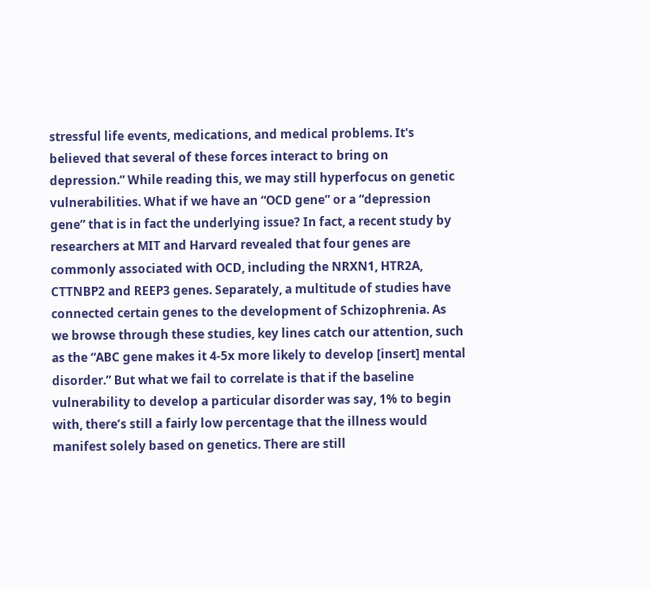stressful life events, medications, and medical problems. It's believed that several of these forces interact to bring on depression.” While reading this, we may still hyperfocus on genetic vulnerabilities. What if we have an “OCD gene” or a “depression gene” that is in fact the underlying issue? In fact, a recent study by researchers at MIT and Harvard revealed that four genes are commonly associated with OCD, including the NRXN1, HTR2A, CTTNBP2 and REEP3 genes. Separately, a multitude of studies have connected certain genes to the development of Schizophrenia. As we browse through these studies, key lines catch our attention, such as the “ABC gene makes it 4-5x more likely to develop [insert] mental disorder.” But what we fail to correlate is that if the baseline vulnerability to develop a particular disorder was say, 1% to begin with, there’s still a fairly low percentage that the illness would manifest solely based on genetics. There are still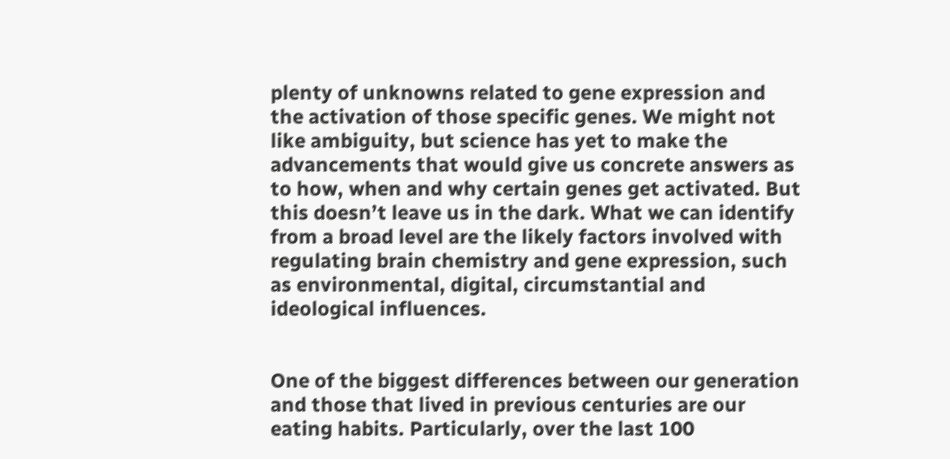plenty of unknowns related to gene expression and the activation of those specific genes. We might not like ambiguity, but science has yet to make the advancements that would give us concrete answers as to how, when and why certain genes get activated. But this doesn’t leave us in the dark. What we can identify from a broad level are the likely factors involved with regulating brain chemistry and gene expression, such as environmental, digital, circumstantial and ideological influences.


One of the biggest differences between our generation and those that lived in previous centuries are our eating habits. Particularly, over the last 100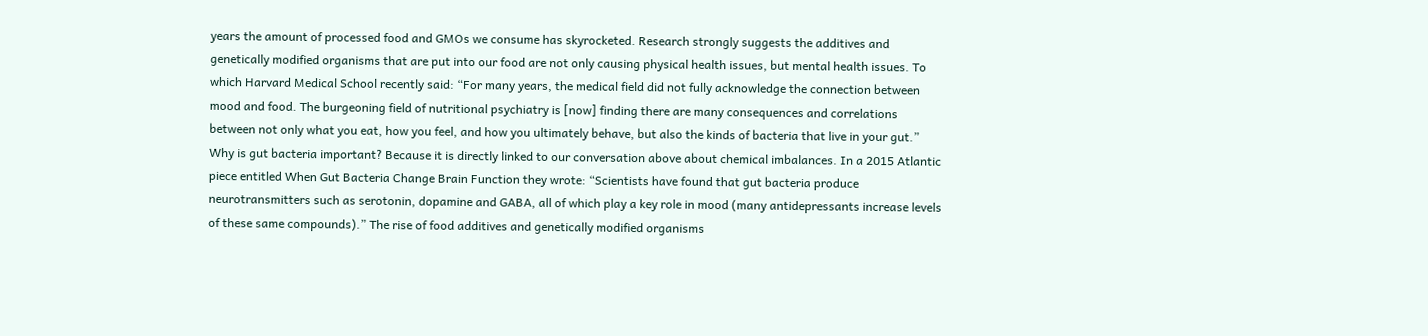years the amount of processed food and GMOs we consume has skyrocketed. Research strongly suggests the additives and genetically modified organisms that are put into our food are not only causing physical health issues, but mental health issues. To which Harvard Medical School recently said: “For many years, the medical field did not fully acknowledge the connection between mood and food. The burgeoning field of nutritional psychiatry is [now] finding there are many consequences and correlations between not only what you eat, how you feel, and how you ultimately behave, but also the kinds of bacteria that live in your gut.” Why is gut bacteria important? Because it is directly linked to our conversation above about chemical imbalances. In a 2015 Atlantic piece entitled When Gut Bacteria Change Brain Function they wrote: “Scientists have found that gut bacteria produce neurotransmitters such as serotonin, dopamine and GABA, all of which play a key role in mood (many antidepressants increase levels of these same compounds).” The rise of food additives and genetically modified organisms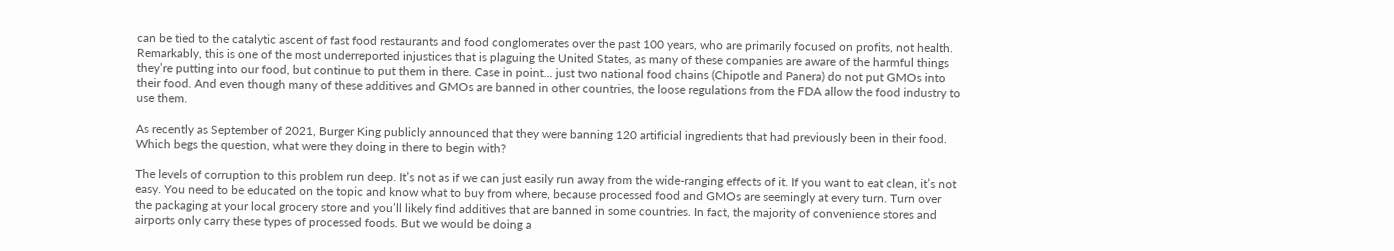can be tied to the catalytic ascent of fast food restaurants and food conglomerates over the past 100 years, who are primarily focused on profits, not health. Remarkably, this is one of the most underreported injustices that is plaguing the United States, as many of these companies are aware of the harmful things they’re putting into our food, but continue to put them in there. Case in point... just two national food chains (Chipotle and Panera) do not put GMOs into their food. And even though many of these additives and GMOs are banned in other countries, the loose regulations from the FDA allow the food industry to use them.

As recently as September of 2021, Burger King publicly announced that they were banning 120 artificial ingredients that had previously been in their food. Which begs the question, what were they doing in there to begin with?

The levels of corruption to this problem run deep. It’s not as if we can just easily run away from the wide-ranging effects of it. If you want to eat clean, it’s not easy. You need to be educated on the topic and know what to buy from where, because processed food and GMOs are seemingly at every turn. Turn over the packaging at your local grocery store and you’ll likely find additives that are banned in some countries. In fact, the majority of convenience stores and airports only carry these types of processed foods. But we would be doing a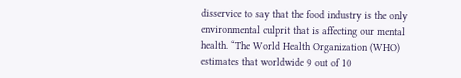disservice to say that the food industry is the only environmental culprit that is affecting our mental health. “The World Health Organization (WHO) estimates that worldwide 9 out of 10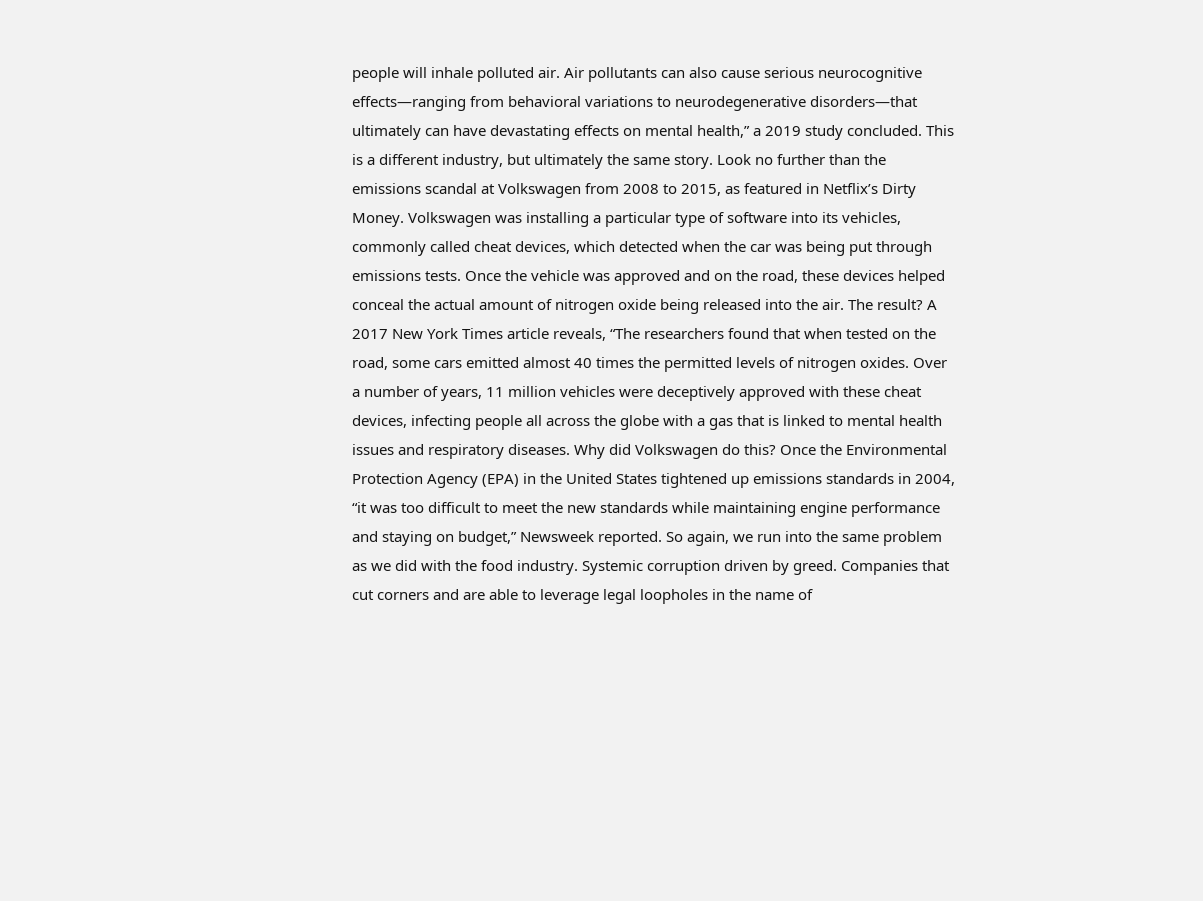people will inhale polluted air. Air pollutants can also cause serious neurocognitive effects—ranging from behavioral variations to neurodegenerative disorders—that ultimately can have devastating effects on mental health,” a 2019 study concluded. This is a different industry, but ultimately the same story. Look no further than the emissions scandal at Volkswagen from 2008 to 2015, as featured in Netflix’s Dirty Money. Volkswagen was installing a particular type of software into its vehicles, commonly called cheat devices, which detected when the car was being put through emissions tests. Once the vehicle was approved and on the road, these devices helped conceal the actual amount of nitrogen oxide being released into the air. The result? A 2017 New York Times article reveals, “The researchers found that when tested on the road, some cars emitted almost 40 times the permitted levels of nitrogen oxides. Over a number of years, 11 million vehicles were deceptively approved with these cheat devices, infecting people all across the globe with a gas that is linked to mental health issues and respiratory diseases. Why did Volkswagen do this? Once the Environmental Protection Agency (EPA) in the United States tightened up emissions standards in 2004, “it was too difficult to meet the new standards while maintaining engine performance and staying on budget,” Newsweek reported. So again, we run into the same problem as we did with the food industry. Systemic corruption driven by greed. Companies that cut corners and are able to leverage legal loopholes in the name of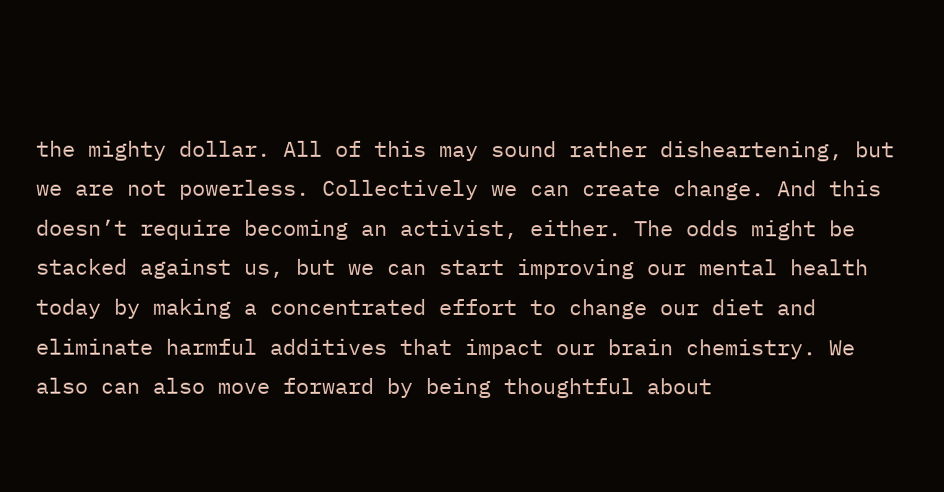the mighty dollar. All of this may sound rather disheartening, but we are not powerless. Collectively we can create change. And this doesn’t require becoming an activist, either. The odds might be stacked against us, but we can start improving our mental health today by making a concentrated effort to change our diet and eliminate harmful additives that impact our brain chemistry. We also can also move forward by being thoughtful about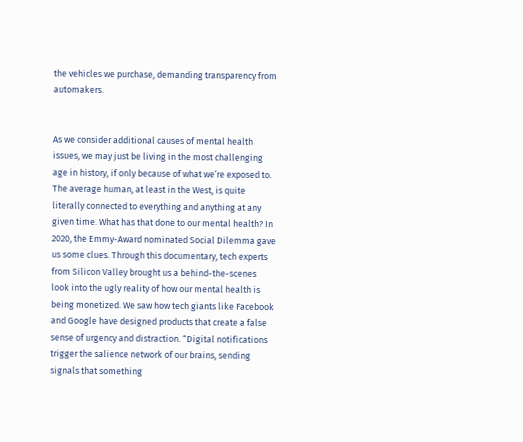the vehicles we purchase, demanding transparency from automakers.


As we consider additional causes of mental health issues, we may just be living in the most challenging age in history, if only because of what we’re exposed to. The average human, at least in the West, is quite literally connected to everything and anything at any given time. What has that done to our mental health? In 2020, the Emmy-Award nominated Social Dilemma gave us some clues. Through this documentary, tech experts from Silicon Valley brought us a behind-the-scenes look into the ugly reality of how our mental health is being monetized. We saw how tech giants like Facebook and Google have designed products that create a false sense of urgency and distraction. “Digital notifications trigger the salience network of our brains, sending signals that something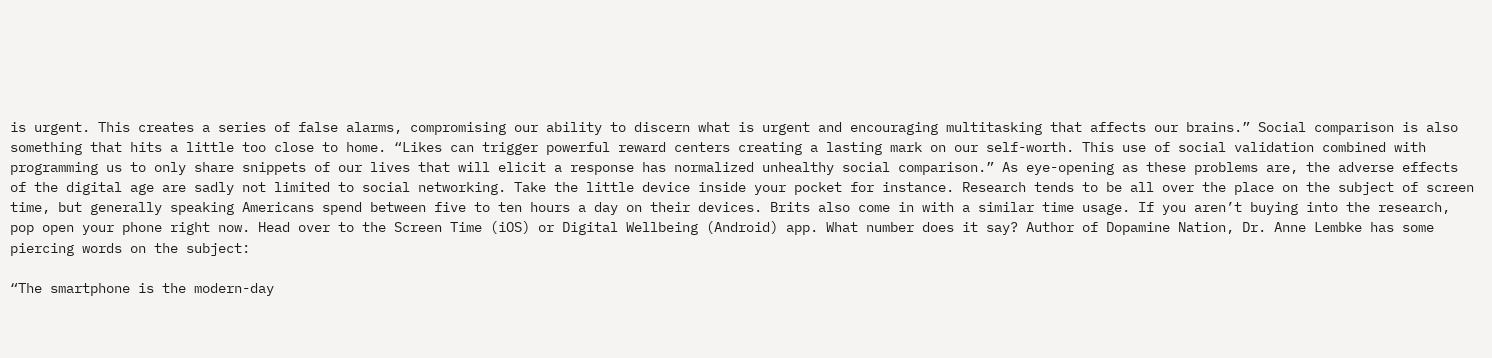is urgent. This creates a series of false alarms, compromising our ability to discern what is urgent and encouraging multitasking that affects our brains.” Social comparison is also something that hits a little too close to home. “Likes can trigger powerful reward centers creating a lasting mark on our self-worth. This use of social validation combined with programming us to only share snippets of our lives that will elicit a response has normalized unhealthy social comparison.” As eye-opening as these problems are, the adverse effects of the digital age are sadly not limited to social networking. Take the little device inside your pocket for instance. Research tends to be all over the place on the subject of screen time, but generally speaking Americans spend between five to ten hours a day on their devices. Brits also come in with a similar time usage. If you aren’t buying into the research, pop open your phone right now. Head over to the Screen Time (iOS) or Digital Wellbeing (Android) app. What number does it say? Author of Dopamine Nation, Dr. Anne Lembke has some piercing words on the subject:

“The smartphone is the modern-day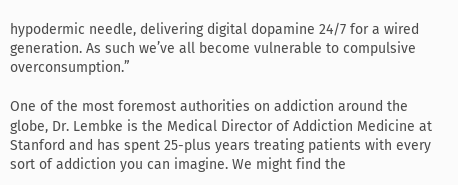hypodermic needle, delivering digital dopamine 24/7 for a wired generation. As such we’ve all become vulnerable to compulsive overconsumption.”

One of the most foremost authorities on addiction around the globe, Dr. Lembke is the Medical Director of Addiction Medicine at Stanford and has spent 25-plus years treating patients with every sort of addiction you can imagine. We might find the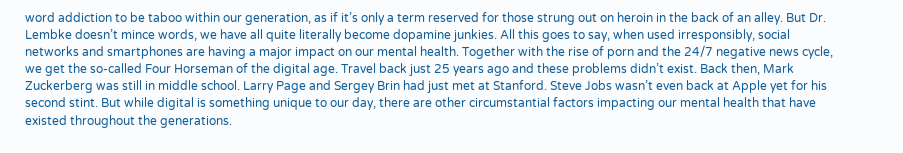word addiction to be taboo within our generation, as if it’s only a term reserved for those strung out on heroin in the back of an alley. But Dr. Lembke doesn’t mince words, we have all quite literally become dopamine junkies. All this goes to say, when used irresponsibly, social networks and smartphones are having a major impact on our mental health. Together with the rise of porn and the 24/7 negative news cycle, we get the so-called Four Horseman of the digital age. Travel back just 25 years ago and these problems didn’t exist. Back then, Mark Zuckerberg was still in middle school. Larry Page and Sergey Brin had just met at Stanford. Steve Jobs wasn’t even back at Apple yet for his second stint. But while digital is something unique to our day, there are other circumstantial factors impacting our mental health that have existed throughout the generations.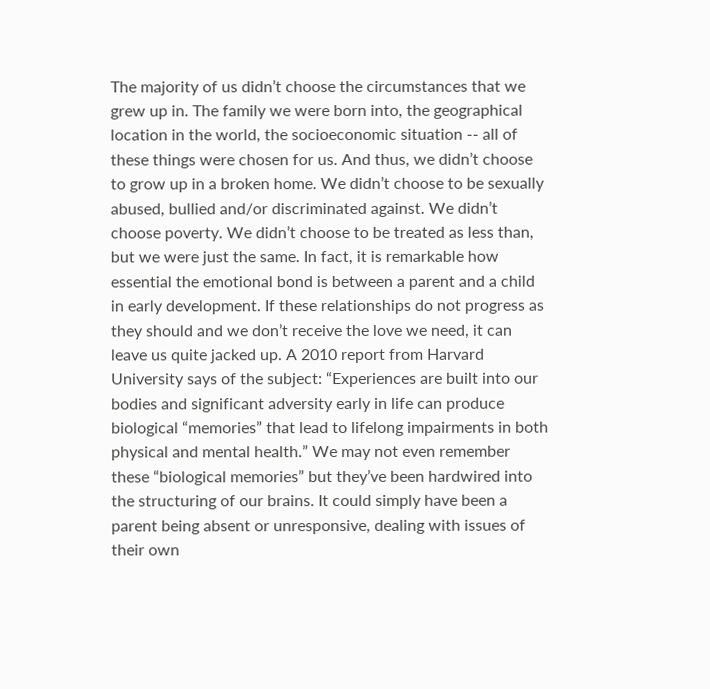The majority of us didn’t choose the circumstances that we grew up in. The family we were born into, the geographical location in the world, the socioeconomic situation -- all of these things were chosen for us. And thus, we didn’t choose to grow up in a broken home. We didn’t choose to be sexually abused, bullied and/or discriminated against. We didn’t choose poverty. We didn’t choose to be treated as less than, but we were just the same. In fact, it is remarkable how essential the emotional bond is between a parent and a child in early development. If these relationships do not progress as they should and we don’t receive the love we need, it can leave us quite jacked up. A 2010 report from Harvard University says of the subject: “Experiences are built into our bodies and significant adversity early in life can produce biological “memories” that lead to lifelong impairments in both physical and mental health.” We may not even remember these “biological memories” but they’ve been hardwired into the structuring of our brains. It could simply have been a parent being absent or unresponsive, dealing with issues of their own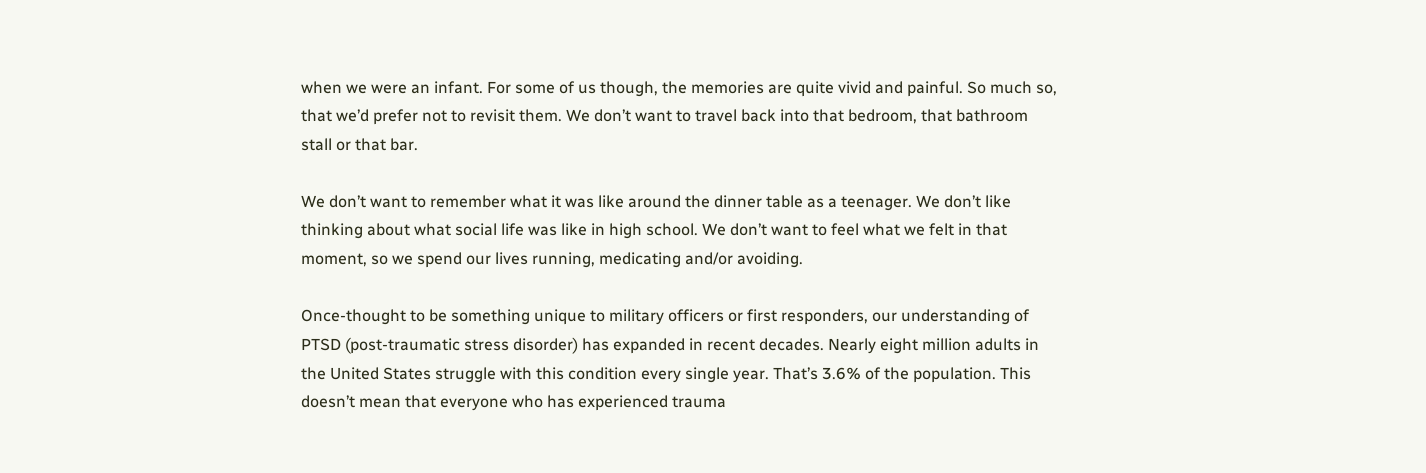when we were an infant. For some of us though, the memories are quite vivid and painful. So much so, that we’d prefer not to revisit them. We don’t want to travel back into that bedroom, that bathroom stall or that bar.

We don’t want to remember what it was like around the dinner table as a teenager. We don’t like thinking about what social life was like in high school. We don’t want to feel what we felt in that moment, so we spend our lives running, medicating and/or avoiding.

Once-thought to be something unique to military officers or first responders, our understanding of PTSD (post-traumatic stress disorder) has expanded in recent decades. Nearly eight million adults in the United States struggle with this condition every single year. That’s 3.6% of the population. This doesn’t mean that everyone who has experienced trauma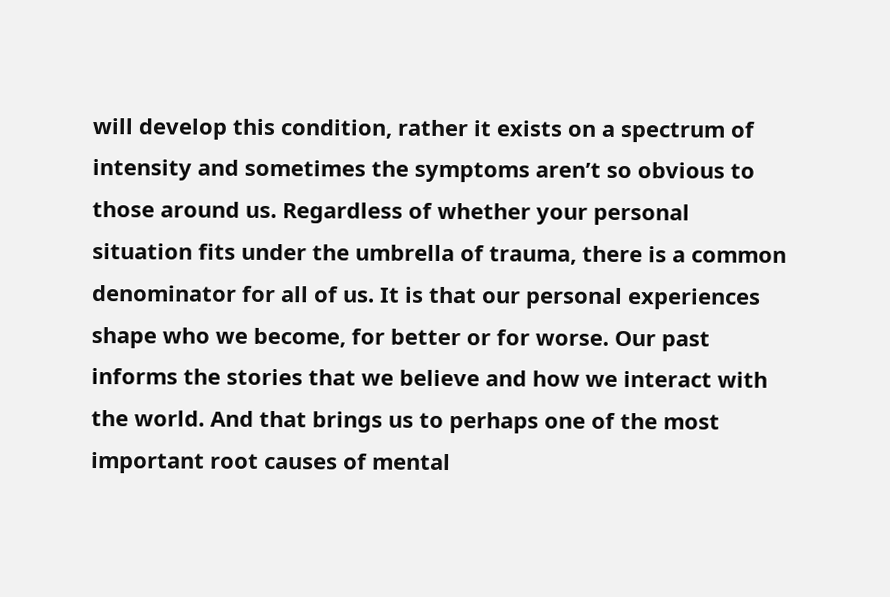will develop this condition, rather it exists on a spectrum of intensity and sometimes the symptoms aren’t so obvious to those around us. Regardless of whether your personal situation fits under the umbrella of trauma, there is a common denominator for all of us. It is that our personal experiences shape who we become, for better or for worse. Our past informs the stories that we believe and how we interact with the world. And that brings us to perhaps one of the most important root causes of mental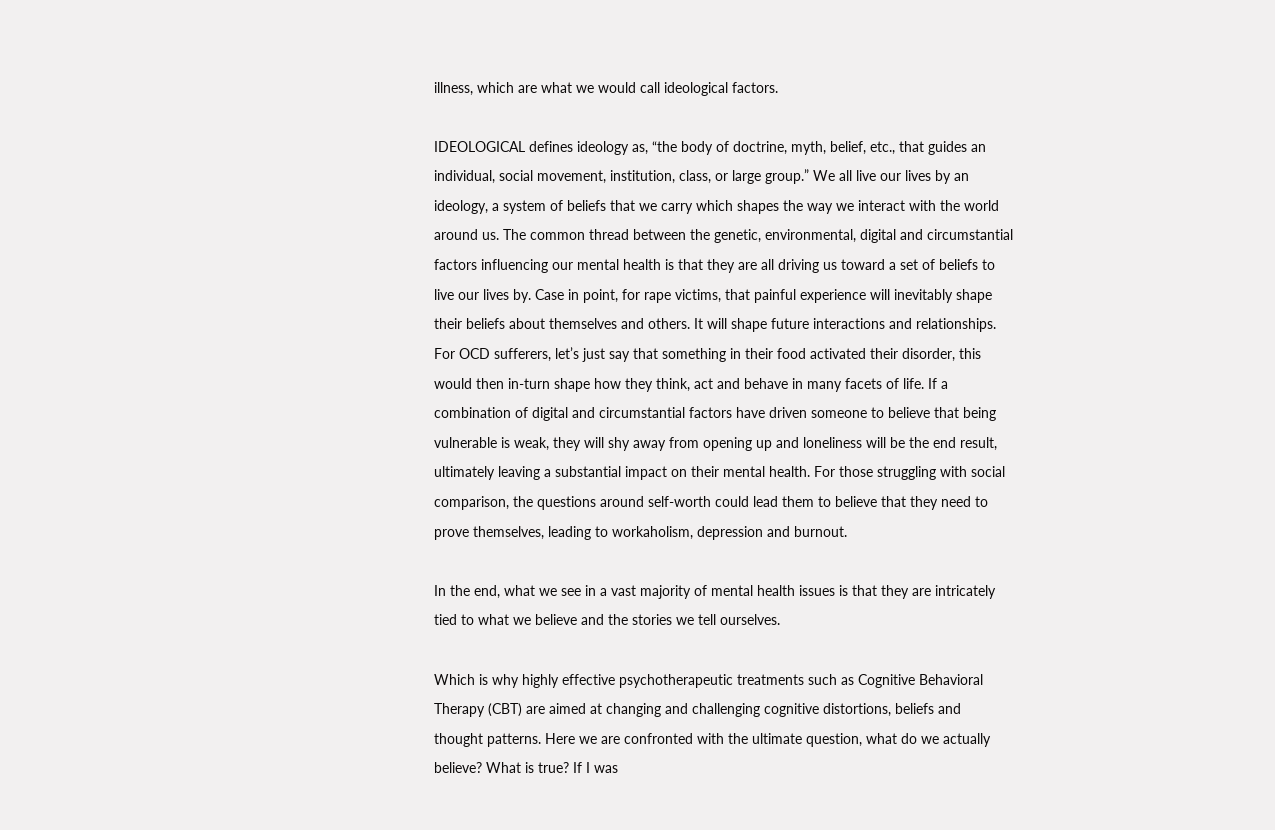illness, which are what we would call ideological factors.

IDEOLOGICAL defines ideology as, “the body of doctrine, myth, belief, etc., that guides an individual, social movement, institution, class, or large group.” We all live our lives by an ideology, a system of beliefs that we carry which shapes the way we interact with the world around us. The common thread between the genetic, environmental, digital and circumstantial factors influencing our mental health is that they are all driving us toward a set of beliefs to live our lives by. Case in point, for rape victims, that painful experience will inevitably shape their beliefs about themselves and others. It will shape future interactions and relationships. For OCD sufferers, let’s just say that something in their food activated their disorder, this would then in-turn shape how they think, act and behave in many facets of life. If a combination of digital and circumstantial factors have driven someone to believe that being vulnerable is weak, they will shy away from opening up and loneliness will be the end result, ultimately leaving a substantial impact on their mental health. For those struggling with social comparison, the questions around self-worth could lead them to believe that they need to prove themselves, leading to workaholism, depression and burnout.

In the end, what we see in a vast majority of mental health issues is that they are intricately tied to what we believe and the stories we tell ourselves.

Which is why highly effective psychotherapeutic treatments such as Cognitive Behavioral Therapy (CBT) are aimed at changing and challenging cognitive distortions, beliefs and thought patterns. Here we are confronted with the ultimate question, what do we actually believe? What is true? If I was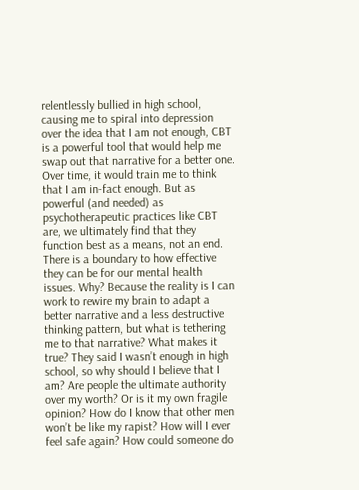relentlessly bullied in high school, causing me to spiral into depression over the idea that I am not enough, CBT is a powerful tool that would help me swap out that narrative for a better one. Over time, it would train me to think that I am in-fact enough. But as powerful (and needed) as psychotherapeutic practices like CBT are, we ultimately find that they function best as a means, not an end. There is a boundary to how effective they can be for our mental health issues. Why? Because the reality is I can work to rewire my brain to adapt a better narrative and a less destructive thinking pattern, but what is tethering me to that narrative? What makes it true? They said I wasn’t enough in high school, so why should I believe that I am? Are people the ultimate authority over my worth? Or is it my own fragile opinion? How do I know that other men won’t be like my rapist? How will I ever feel safe again? How could someone do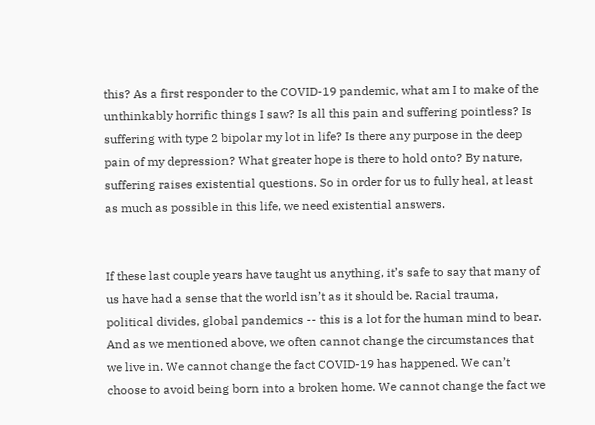this? As a first responder to the COVID-19 pandemic, what am I to make of the unthinkably horrific things I saw? Is all this pain and suffering pointless? Is suffering with type 2 bipolar my lot in life? Is there any purpose in the deep pain of my depression? What greater hope is there to hold onto? By nature, suffering raises existential questions. So in order for us to fully heal, at least as much as possible in this life, we need existential answers.


If these last couple years have taught us anything, it’s safe to say that many of us have had a sense that the world isn’t as it should be. Racial trauma, political divides, global pandemics -- this is a lot for the human mind to bear. And as we mentioned above, we often cannot change the circumstances that we live in. We cannot change the fact COVID-19 has happened. We can’t choose to avoid being born into a broken home. We cannot change the fact we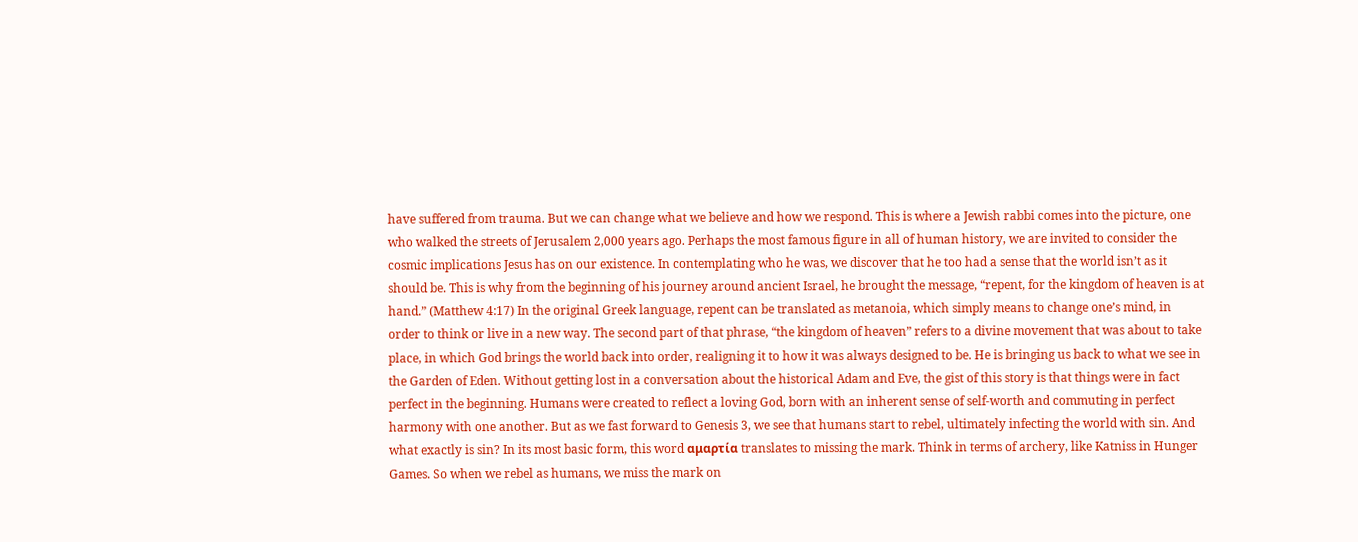have suffered from trauma. But we can change what we believe and how we respond. This is where a Jewish rabbi comes into the picture, one who walked the streets of Jerusalem 2,000 years ago. Perhaps the most famous figure in all of human history, we are invited to consider the cosmic implications Jesus has on our existence. In contemplating who he was, we discover that he too had a sense that the world isn’t as it should be. This is why from the beginning of his journey around ancient Israel, he brought the message, “repent, for the kingdom of heaven is at hand.” (Matthew 4:17) In the original Greek language, repent can be translated as metanoia, which simply means to change one’s mind, in order to think or live in a new way. The second part of that phrase, “the kingdom of heaven” refers to a divine movement that was about to take place, in which God brings the world back into order, realigning it to how it was always designed to be. He is bringing us back to what we see in the Garden of Eden. Without getting lost in a conversation about the historical Adam and Eve, the gist of this story is that things were in fact perfect in the beginning. Humans were created to reflect a loving God, born with an inherent sense of self-worth and commuting in perfect harmony with one another. But as we fast forward to Genesis 3, we see that humans start to rebel, ultimately infecting the world with sin. And what exactly is sin? In its most basic form, this word αμαρτία translates to missing the mark. Think in terms of archery, like Katniss in Hunger Games. So when we rebel as humans, we miss the mark on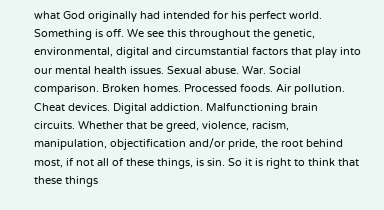what God originally had intended for his perfect world. Something is off. We see this throughout the genetic, environmental, digital and circumstantial factors that play into our mental health issues. Sexual abuse. War. Social comparison. Broken homes. Processed foods. Air pollution. Cheat devices. Digital addiction. Malfunctioning brain circuits. Whether that be greed, violence, racism, manipulation, objectification and/or pride, the root behind most, if not all of these things, is sin. So it is right to think that these things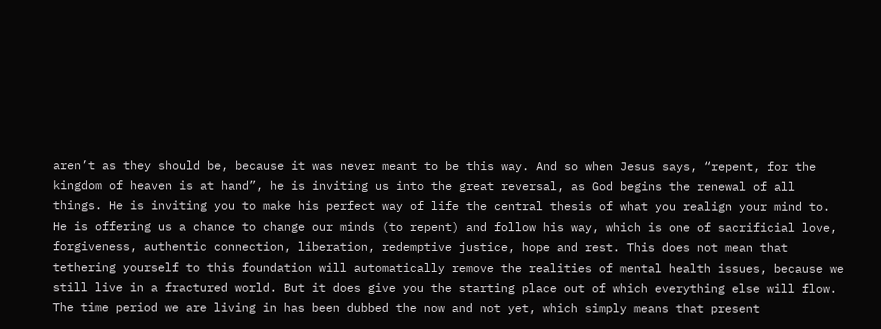aren’t as they should be, because it was never meant to be this way. And so when Jesus says, “repent, for the kingdom of heaven is at hand”, he is inviting us into the great reversal, as God begins the renewal of all things. He is inviting you to make his perfect way of life the central thesis of what you realign your mind to. He is offering us a chance to change our minds (to repent) and follow his way, which is one of sacrificial love, forgiveness, authentic connection, liberation, redemptive justice, hope and rest. This does not mean that tethering yourself to this foundation will automatically remove the realities of mental health issues, because we still live in a fractured world. But it does give you the starting place out of which everything else will flow. The time period we are living in has been dubbed the now and not yet, which simply means that present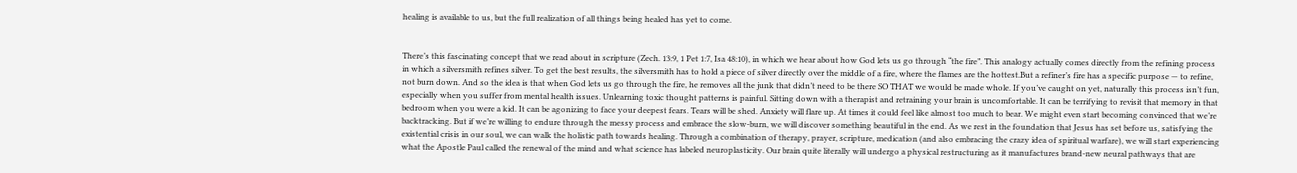healing is available to us, but the full realization of all things being healed has yet to come.


There’s this fascinating concept that we read about in scripture (Zech. 13:9, 1 Pet 1:7, Isa 48:10), in which we hear about how God lets us go through “the fire”. This analogy actually comes directly from the refining process in which a silversmith refines silver. To get the best results, the silversmith has to hold a piece of silver directly over the middle of a fire, where the flames are the hottest.But a refiner’s fire has a specific purpose — to refine, not burn down. And so the idea is that when God lets us go through the fire, he removes all the junk that didn’t need to be there SO THAT we would be made whole. If you’ve caught on yet, naturally this process isn’t fun, especially when you suffer from mental health issues. Unlearning toxic thought patterns is painful. Sitting down with a therapist and retraining your brain is uncomfortable. It can be terrifying to revisit that memory in that bedroom when you were a kid. It can be agonizing to face your deepest fears. Tears will be shed. Anxiety will flare up. At times it could feel like almost too much to bear. We might even start becoming convinced that we’re backtracking. But if we’re willing to endure through the messy process and embrace the slow-burn, we will discover something beautiful in the end. As we rest in the foundation that Jesus has set before us, satisfying the existential crisis in our soul, we can walk the holistic path towards healing. Through a combination of therapy, prayer, scripture, medication (and also embracing the crazy idea of spiritual warfare), we will start experiencing what the Apostle Paul called the renewal of the mind and what science has labeled neuroplasticity. Our brain quite literally will undergo a physical restructuring as it manufactures brand-new neural pathways that are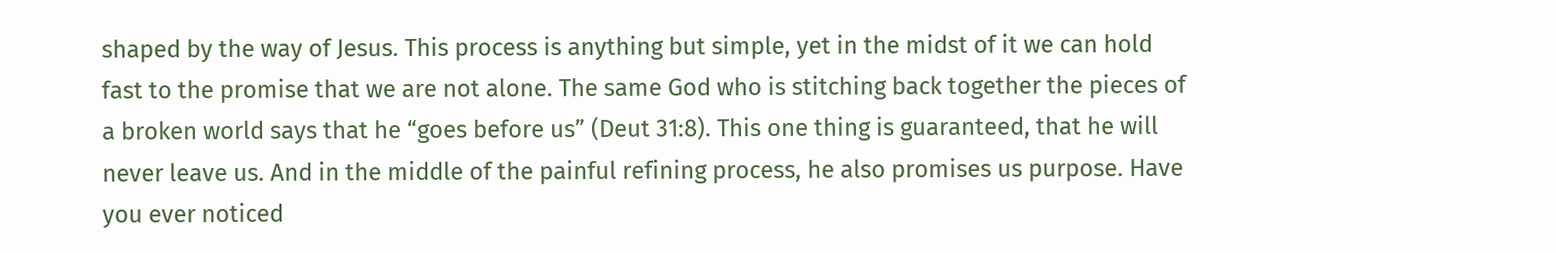shaped by the way of Jesus. This process is anything but simple, yet in the midst of it we can hold fast to the promise that we are not alone. The same God who is stitching back together the pieces of a broken world says that he “goes before us” (Deut 31:8). This one thing is guaranteed, that he will never leave us. And in the middle of the painful refining process, he also promises us purpose. Have you ever noticed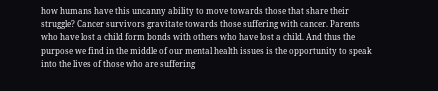how humans have this uncanny ability to move towards those that share their struggle? Cancer survivors gravitate towards those suffering with cancer. Parents who have lost a child form bonds with others who have lost a child. And thus the purpose we find in the middle of our mental health issues is the opportunity to speak into the lives of those who are suffering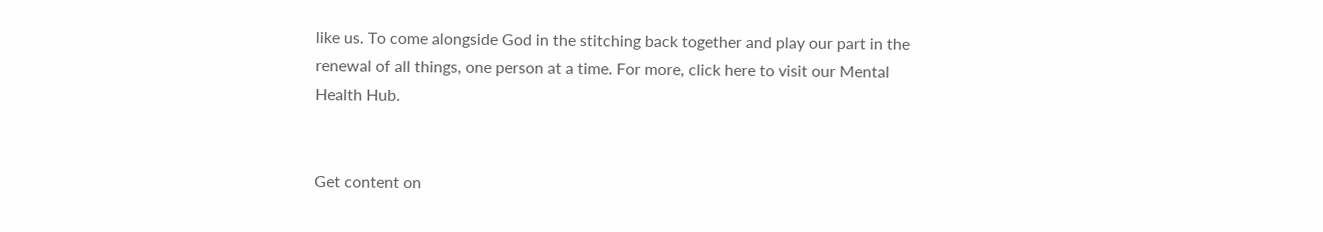like us. To come alongside God in the stitching back together and play our part in the renewal of all things, one person at a time. For more, click here to visit our Mental Health Hub.


Get content on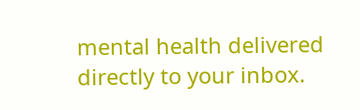mental health delivered directly to your inbox.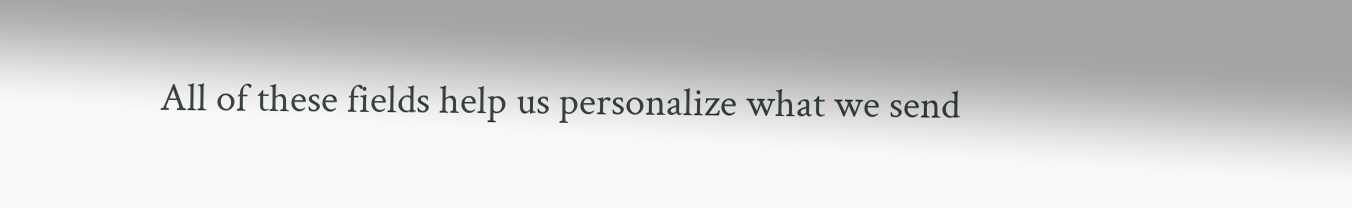All of these fields help us personalize what we send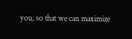you, so that we can maximize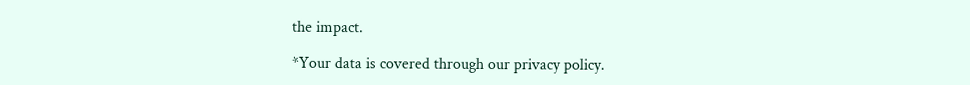the impact.

*Your data is covered through our privacy policy.